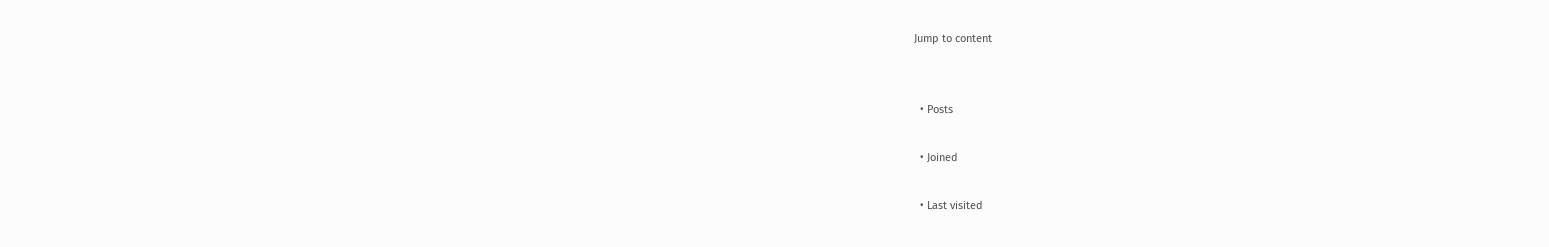Jump to content


  • Posts

  • Joined

  • Last visited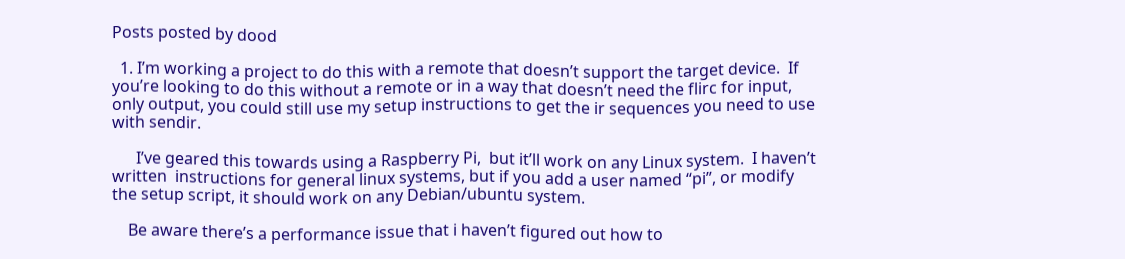Posts posted by dood

  1. I’m working a project to do this with a remote that doesn’t support the target device.  If you’re looking to do this without a remote or in a way that doesn’t need the flirc for input, only output, you could still use my setup instructions to get the ir sequences you need to use with sendir.

      I’ve geared this towards using a Raspberry Pi,  but it’ll work on any Linux system.  I haven’t written  instructions for general linux systems, but if you add a user named “pi”, or modify the setup script, it should work on any Debian/ubuntu system.

    Be aware there’s a performance issue that i haven’t figured out how to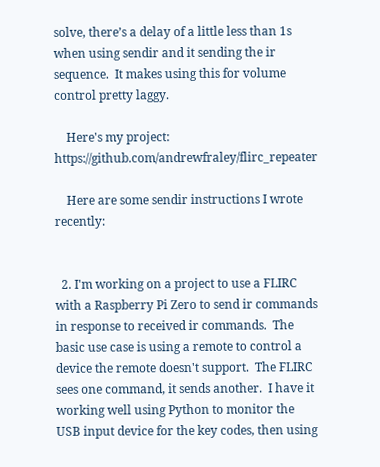solve, there’s a delay of a little less than 1s when using sendir and it sending the ir sequence.  It makes using this for volume control pretty laggy.

    Here's my project: https://github.com/andrewfraley/flirc_repeater

    Here are some sendir instructions I wrote recently:


  2. I'm working on a project to use a FLIRC with a Raspberry Pi Zero to send ir commands in response to received ir commands.  The basic use case is using a remote to control a device the remote doesn't support.  The FLIRC sees one command, it sends another.  I have it working well using Python to monitor the USB input device for the key codes, then using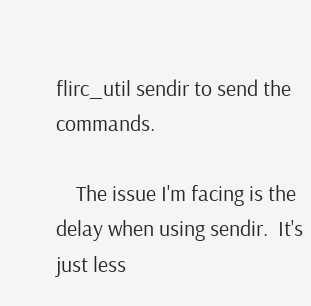flirc_util sendir to send the commands.

    The issue I'm facing is the delay when using sendir.  It's just less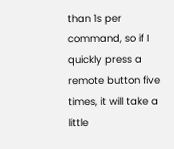than 1s per command, so if I quickly press a remote button five times, it will take a little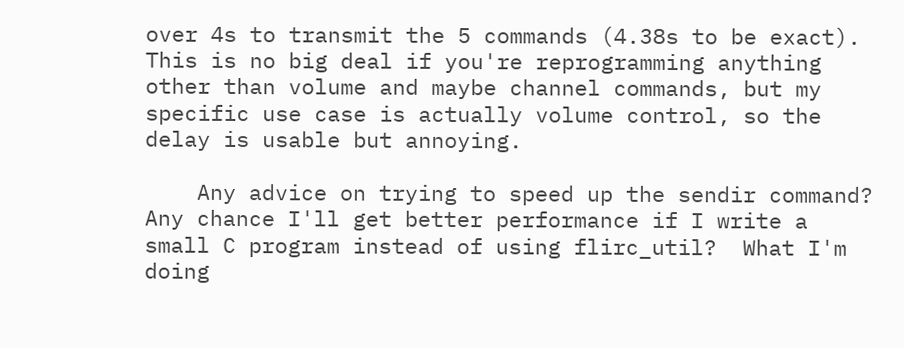over 4s to transmit the 5 commands (4.38s to be exact).  This is no big deal if you're reprogramming anything other than volume and maybe channel commands, but my specific use case is actually volume control, so the delay is usable but annoying.

    Any advice on trying to speed up the sendir command?  Any chance I'll get better performance if I write a small C program instead of using flirc_util?  What I'm doing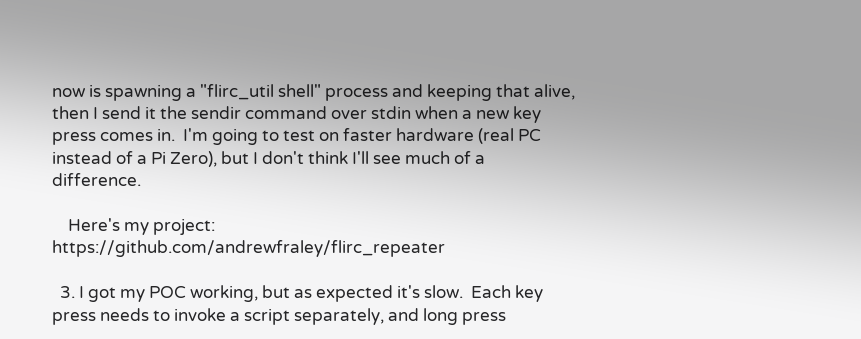now is spawning a "flirc_util shell" process and keeping that alive, then I send it the sendir command over stdin when a new key press comes in.  I'm going to test on faster hardware (real PC instead of a Pi Zero), but I don't think I'll see much of a difference.

    Here's my project:  https://github.com/andrewfraley/flirc_repeater

  3. I got my POC working, but as expected it's slow.  Each key press needs to invoke a script separately, and long press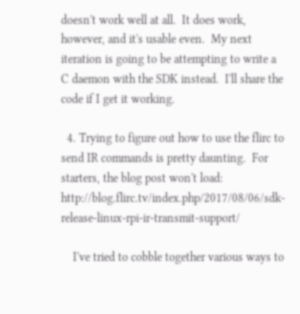doesn't work well at all.  It does work, however, and it's usable even.  My next iteration is going to be attempting to write a C daemon with the SDK instead.  I'll share the code if I get it working.

  4. Trying to figure out how to use the flirc to send IR commands is pretty daunting.  For starters, the blog post won't load: http://blog.flirc.tv/index.php/2017/08/06/sdk-release-linux-rpi-ir-transmit-support/

    I've tried to cobble together various ways to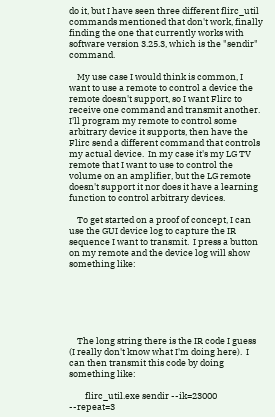do it, but I have seen three different flirc_util commands mentioned that don't work, finally finding the one that currently works with software version 3.25.3, which is the "sendir" command.

    My use case I would think is common, I want to use a remote to control a device the remote doesn't support, so I want Flirc to receive one command and transmit another.  I'll program my remote to control some arbitrary device it supports, then have the Flirc send a different command that controls my actual device.  In my case it's my LG TV remote that I want to use to control the volume on an amplifier, but the LG remote doesn't support it nor does it have a learning function to control arbitrary devices.

    To get started on a proof of concept, I can use the GUI device log to capture the IR sequence I want to transmit.  I press a button on my remote and the device log will show something like:






    The long string there is the IR code I guess (I really don't know what I'm doing here).  I can then transmit this code by doing something like:

        flirc_util.exe sendir --ik=23000 --repeat=3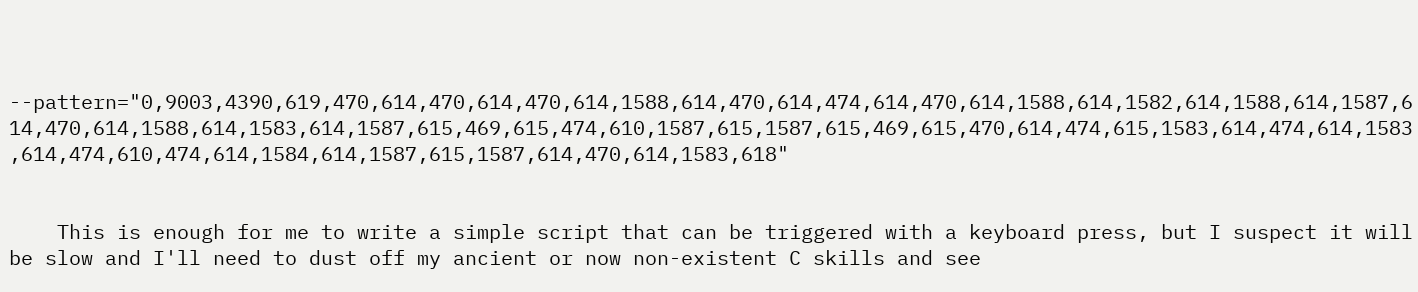--pattern="0,9003,4390,619,470,614,470,614,470,614,1588,614,470,614,474,614,470,614,1588,614,1582,614,1588,614,1587,614,470,614,1588,614,1583,614,1587,615,469,615,474,610,1587,615,1587,615,469,615,470,614,474,615,1583,614,474,614,1583,614,474,610,474,614,1584,614,1587,615,1587,614,470,614,1583,618"


    This is enough for me to write a simple script that can be triggered with a keyboard press, but I suspect it will be slow and I'll need to dust off my ancient or now non-existent C skills and see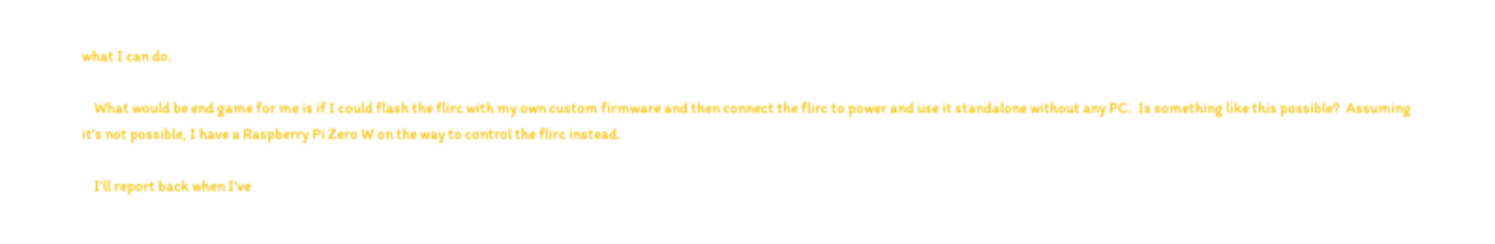what I can do.

    What would be end game for me is if I could flash the flirc with my own custom firmware and then connect the flirc to power and use it standalone without any PC.  Is something like this possible?  Assuming it's not possible, I have a Raspberry Pi Zero W on the way to control the flirc instead.

    I'll report back when I've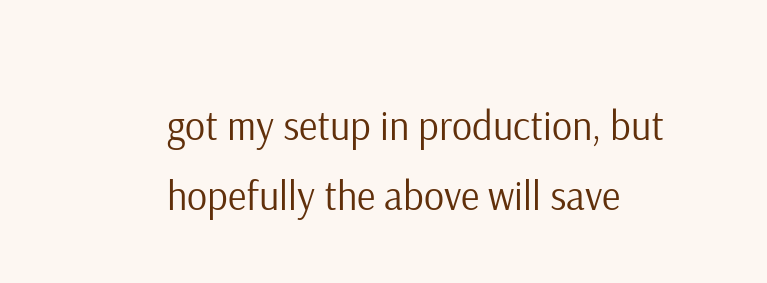got my setup in production, but hopefully the above will save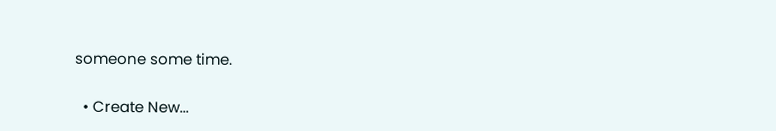someone some time.

  • Create New...